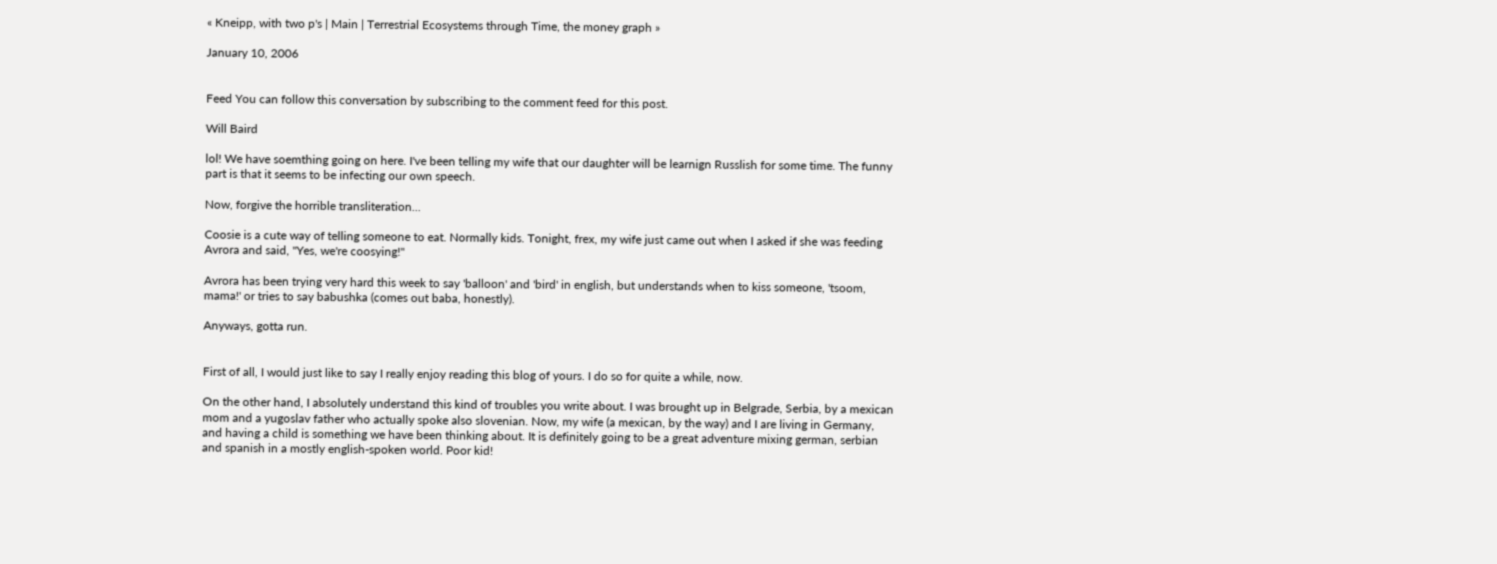« Kneipp, with two p's | Main | Terrestrial Ecosystems through Time, the money graph »

January 10, 2006


Feed You can follow this conversation by subscribing to the comment feed for this post.

Will Baird

lol! We have soemthing going on here. I've been telling my wife that our daughter will be learnign Russlish for some time. The funny part is that it seems to be infecting our own speech.

Now, forgive the horrible transliteration...

Coosie is a cute way of telling someone to eat. Normally kids. Tonight, frex, my wife just came out when I asked if she was feeding Avrora and said, "Yes, we're coosying!"

Avrora has been trying very hard this week to say 'balloon' and 'bird' in english, but understands when to kiss someone, 'tsoom, mama!' or tries to say babushka (comes out baba, honestly).

Anyways, gotta run.


First of all, I would just like to say I really enjoy reading this blog of yours. I do so for quite a while, now.

On the other hand, I absolutely understand this kind of troubles you write about. I was brought up in Belgrade, Serbia, by a mexican mom and a yugoslav father who actually spoke also slovenian. Now, my wife (a mexican, by the way) and I are living in Germany, and having a child is something we have been thinking about. It is definitely going to be a great adventure mixing german, serbian and spanish in a mostly english-spoken world. Poor kid!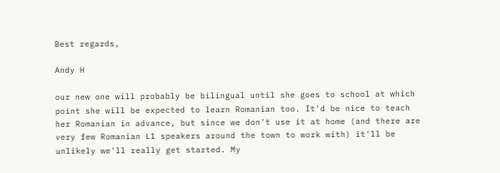Best regards,

Andy H

our new one will probably be bilingual until she goes to school at which point she will be expected to learn Romanian too. It'd be nice to teach her Romanian in advance, but since we don't use it at home (and there are very few Romanian L1 speakers around the town to work with) it'll be unlikely we'll really get started. My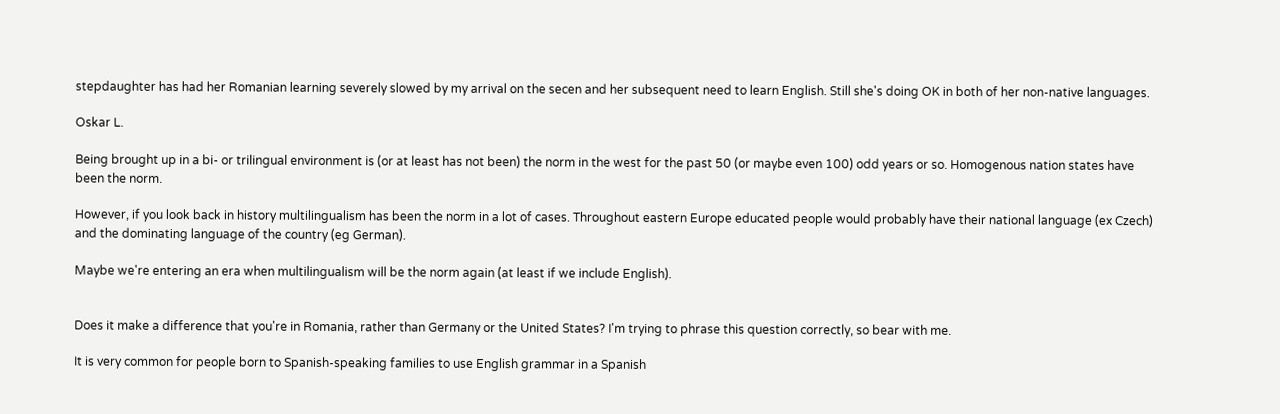stepdaughter has had her Romanian learning severely slowed by my arrival on the secen and her subsequent need to learn English. Still she's doing OK in both of her non-native languages.

Oskar L.

Being brought up in a bi- or trilingual environment is (or at least has not been) the norm in the west for the past 50 (or maybe even 100) odd years or so. Homogenous nation states have been the norm.

However, if you look back in history multilingualism has been the norm in a lot of cases. Throughout eastern Europe educated people would probably have their national language (ex Czech) and the dominating language of the country (eg German).

Maybe we're entering an era when multilingualism will be the norm again (at least if we include English).


Does it make a difference that you're in Romania, rather than Germany or the United States? I'm trying to phrase this question correctly, so bear with me.

It is very common for people born to Spanish-speaking families to use English grammar in a Spanish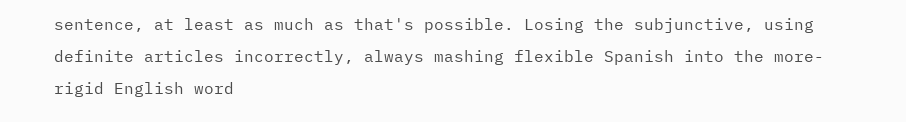sentence, at least as much as that's possible. Losing the subjunctive, using definite articles incorrectly, always mashing flexible Spanish into the more-rigid English word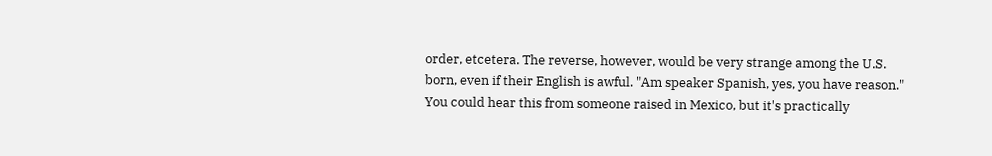order, etcetera. The reverse, however, would be very strange among the U.S. born, even if their English is awful. "Am speaker Spanish, yes, you have reason." You could hear this from someone raised in Mexico, but it's practically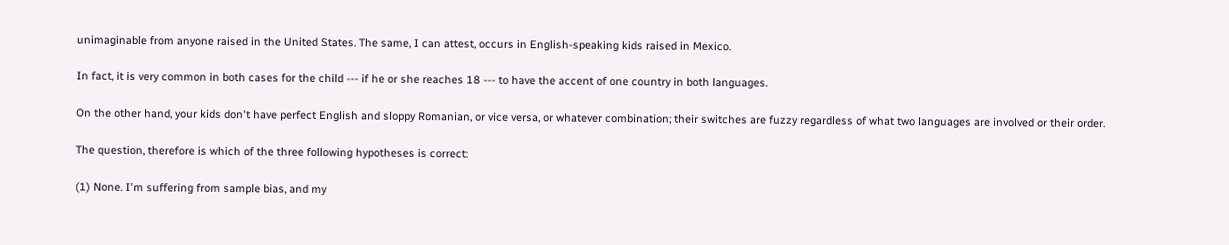unimaginable from anyone raised in the United States. The same, I can attest, occurs in English-speaking kids raised in Mexico.

In fact, it is very common in both cases for the child --- if he or she reaches 18 --- to have the accent of one country in both languages.

On the other hand, your kids don't have perfect English and sloppy Romanian, or vice versa, or whatever combination; their switches are fuzzy regardless of what two languages are involved or their order.

The question, therefore is which of the three following hypotheses is correct:

(1) None. I'm suffering from sample bias, and my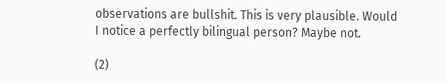observations are bullshit. This is very plausible. Would I notice a perfectly bilingual person? Maybe not.

(2)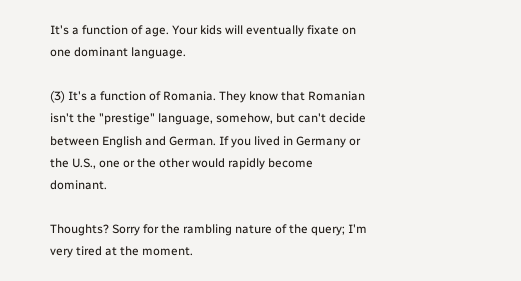It's a function of age. Your kids will eventually fixate on one dominant language.

(3) It's a function of Romania. They know that Romanian isn't the "prestige" language, somehow, but can't decide between English and German. If you lived in Germany or the U.S., one or the other would rapidly become dominant.

Thoughts? Sorry for the rambling nature of the query; I'm very tired at the moment.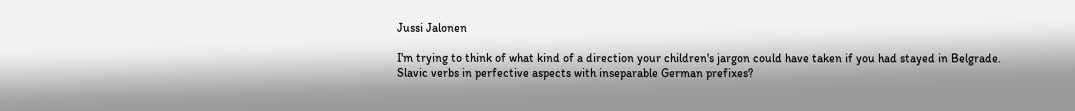Jussi Jalonen

I'm trying to think of what kind of a direction your children's jargon could have taken if you had stayed in Belgrade. Slavic verbs in perfective aspects with inseparable German prefixes?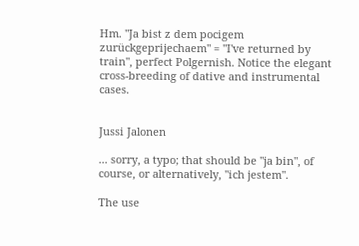Hm. "Ja bist z dem pocigem zurückgeprijechaem" = "I've returned by train", perfect Polgernish. Notice the elegant cross-breeding of dative and instrumental cases.


Jussi Jalonen

... sorry, a typo; that should be "ja bin", of course, or alternatively, "ich jestem".

The use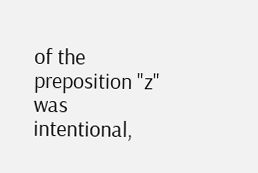of the preposition "z" was intentional,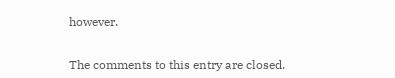however.


The comments to this entry are closed.